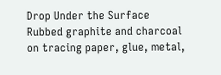Drop Under the Surface
Rubbed graphite and charcoal on tracing paper, glue, metal,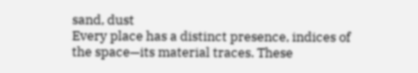sand, dust
Every place has a distinct presence, indices of the space—its material traces. These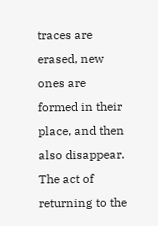traces are erased, new ones are formed in their place, and then also disappear.
The act of returning to the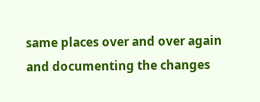same places over and over again and documenting the changes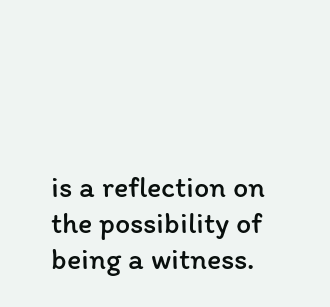is a reflection on the possibility of being a witness.